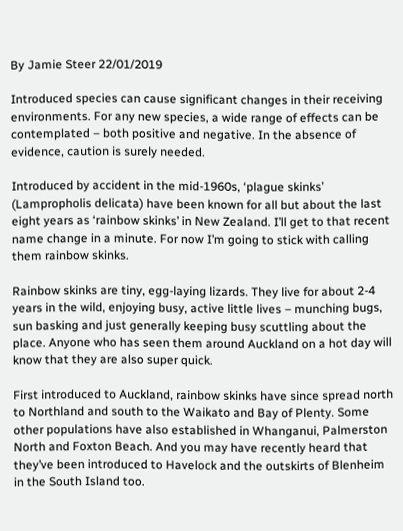By Jamie Steer 22/01/2019

Introduced species can cause significant changes in their receiving environments. For any new species, a wide range of effects can be contemplated – both positive and negative. In the absence of evidence, caution is surely needed.

Introduced by accident in the mid-1960s, ‘plague skinks’ (Lampropholis delicata) have been known for all but about the last eight years as ‘rainbow skinks’ in New Zealand. I’ll get to that recent name change in a minute. For now I’m going to stick with calling them rainbow skinks.

Rainbow skinks are tiny, egg-laying lizards. They live for about 2-4 years in the wild, enjoying busy, active little lives – munching bugs, sun basking and just generally keeping busy scuttling about the place. Anyone who has seen them around Auckland on a hot day will know that they are also super quick.

First introduced to Auckland, rainbow skinks have since spread north to Northland and south to the Waikato and Bay of Plenty. Some other populations have also established in Whanganui, Palmerston North and Foxton Beach. And you may have recently heard that they’ve been introduced to Havelock and the outskirts of Blenheim in the South Island too.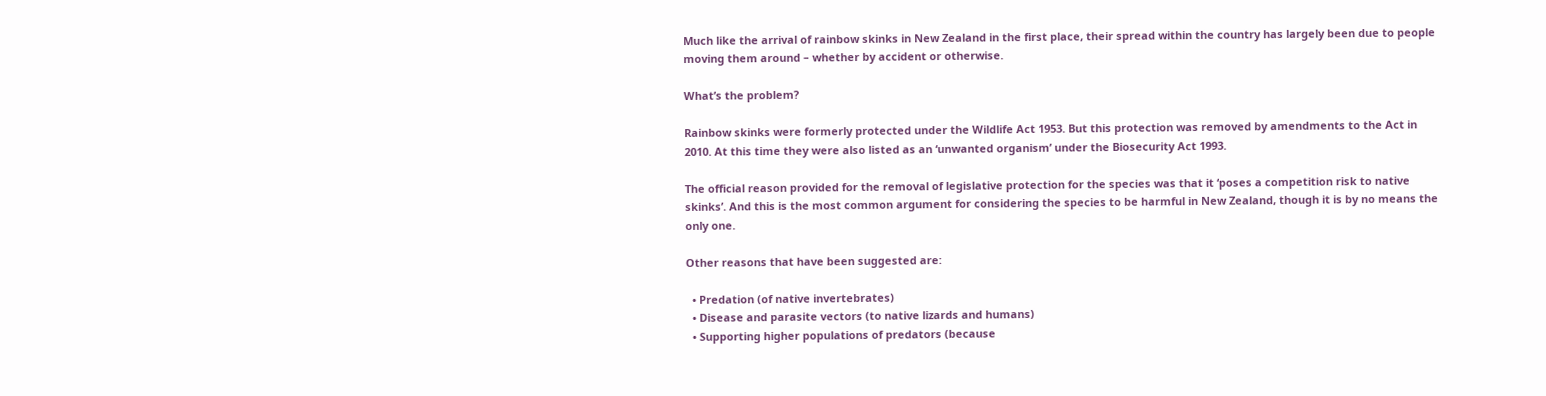Much like the arrival of rainbow skinks in New Zealand in the first place, their spread within the country has largely been due to people moving them around – whether by accident or otherwise.

What’s the problem?

Rainbow skinks were formerly protected under the Wildlife Act 1953. But this protection was removed by amendments to the Act in 2010. At this time they were also listed as an ‘unwanted organism’ under the Biosecurity Act 1993.

The official reason provided for the removal of legislative protection for the species was that it ‘poses a competition risk to native skinks’. And this is the most common argument for considering the species to be harmful in New Zealand, though it is by no means the only one.

Other reasons that have been suggested are:

  • Predation (of native invertebrates)
  • Disease and parasite vectors (to native lizards and humans)
  • Supporting higher populations of predators (because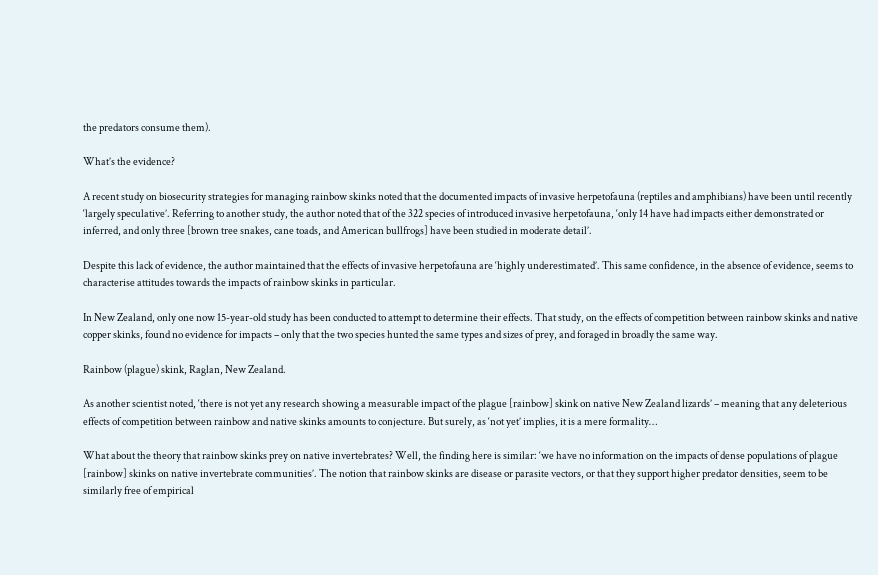the predators consume them).

What’s the evidence?

A recent study on biosecurity strategies for managing rainbow skinks noted that the documented impacts of invasive herpetofauna (reptiles and amphibians) have been until recently ‘largely speculative’. Referring to another study, the author noted that of the 322 species of introduced invasive herpetofauna, ‘only 14 have had impacts either demonstrated or inferred, and only three [brown tree snakes, cane toads, and American bullfrogs] have been studied in moderate detail’.

Despite this lack of evidence, the author maintained that the effects of invasive herpetofauna are ‘highly underestimated’. This same confidence, in the absence of evidence, seems to characterise attitudes towards the impacts of rainbow skinks in particular.

In New Zealand, only one now 15-year-old study has been conducted to attempt to determine their effects. That study, on the effects of competition between rainbow skinks and native copper skinks, found no evidence for impacts – only that the two species hunted the same types and sizes of prey, and foraged in broadly the same way.

Rainbow (plague) skink, Raglan, New Zealand.

As another scientist noted, ‘there is not yet any research showing a measurable impact of the plague [rainbow] skink on native New Zealand lizards’ – meaning that any deleterious effects of competition between rainbow and native skinks amounts to conjecture. But surely, as ‘not yet’ implies, it is a mere formality…

What about the theory that rainbow skinks prey on native invertebrates? Well, the finding here is similar: ‘we have no information on the impacts of dense populations of plague [rainbow] skinks on native invertebrate communities’. The notion that rainbow skinks are disease or parasite vectors, or that they support higher predator densities, seem to be similarly free of empirical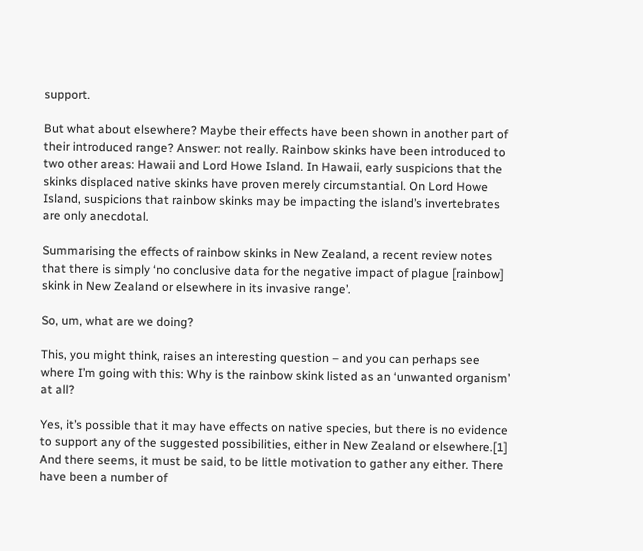support.

But what about elsewhere? Maybe their effects have been shown in another part of their introduced range? Answer: not really. Rainbow skinks have been introduced to two other areas: Hawaii and Lord Howe Island. In Hawaii, early suspicions that the skinks displaced native skinks have proven merely circumstantial. On Lord Howe Island, suspicions that rainbow skinks may be impacting the island’s invertebrates are only anecdotal.

Summarising the effects of rainbow skinks in New Zealand, a recent review notes that there is simply ‘no conclusive data for the negative impact of plague [rainbow] skink in New Zealand or elsewhere in its invasive range’.

So, um, what are we doing?

This, you might think, raises an interesting question – and you can perhaps see where I’m going with this: Why is the rainbow skink listed as an ‘unwanted organism’ at all?

Yes, it’s possible that it may have effects on native species, but there is no evidence to support any of the suggested possibilities, either in New Zealand or elsewhere.[1] And there seems, it must be said, to be little motivation to gather any either. There have been a number of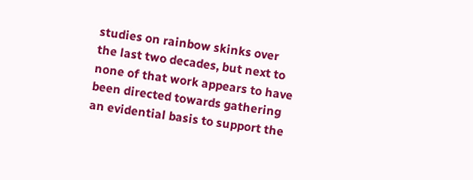studies on rainbow skinks over the last two decades, but next to none of that work appears to have been directed towards gathering an evidential basis to support the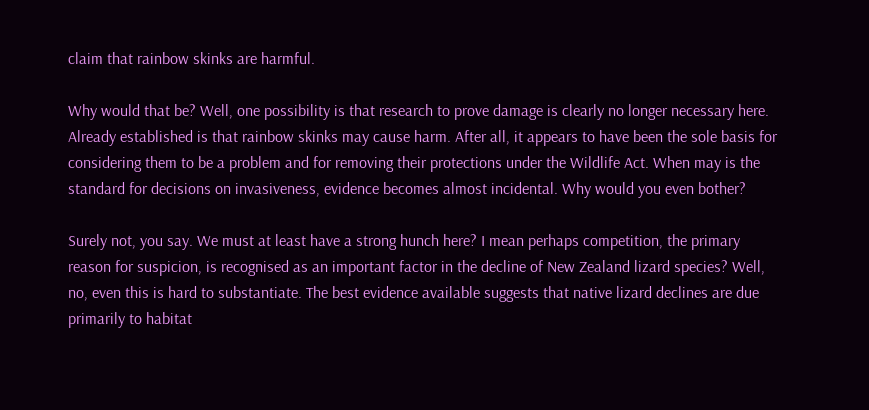claim that rainbow skinks are harmful.

Why would that be? Well, one possibility is that research to prove damage is clearly no longer necessary here. Already established is that rainbow skinks may cause harm. After all, it appears to have been the sole basis for considering them to be a problem and for removing their protections under the Wildlife Act. When may is the standard for decisions on invasiveness, evidence becomes almost incidental. Why would you even bother?

Surely not, you say. We must at least have a strong hunch here? I mean perhaps competition, the primary reason for suspicion, is recognised as an important factor in the decline of New Zealand lizard species? Well, no, even this is hard to substantiate. The best evidence available suggests that native lizard declines are due primarily to habitat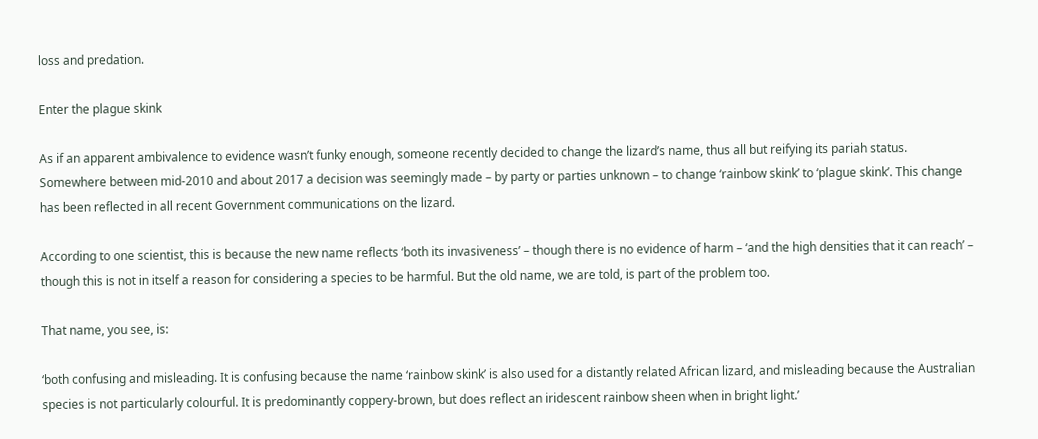loss and predation.

Enter the plague skink

As if an apparent ambivalence to evidence wasn’t funky enough, someone recently decided to change the lizard’s name, thus all but reifying its pariah status. Somewhere between mid-2010 and about 2017 a decision was seemingly made – by party or parties unknown – to change ‘rainbow skink’ to ‘plague skink’. This change has been reflected in all recent Government communications on the lizard.

According to one scientist, this is because the new name reflects ‘both its invasiveness’ – though there is no evidence of harm – ‘and the high densities that it can reach’ – though this is not in itself a reason for considering a species to be harmful. But the old name, we are told, is part of the problem too.

That name, you see, is:

‘both confusing and misleading. It is confusing because the name ‘rainbow skink’ is also used for a distantly related African lizard, and misleading because the Australian species is not particularly colourful. It is predominantly coppery-brown, but does reflect an iridescent rainbow sheen when in bright light.’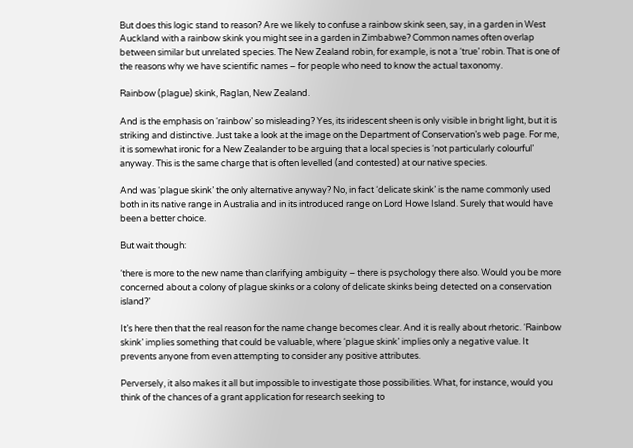But does this logic stand to reason? Are we likely to confuse a rainbow skink seen, say, in a garden in West Auckland with a rainbow skink you might see in a garden in Zimbabwe? Common names often overlap between similar but unrelated species. The New Zealand robin, for example, is not a ‘true’ robin. That is one of the reasons why we have scientific names – for people who need to know the actual taxonomy.

Rainbow (plague) skink, Raglan, New Zealand.

And is the emphasis on ‘rainbow’ so misleading? Yes, its iridescent sheen is only visible in bright light, but it is striking and distinctive. Just take a look at the image on the Department of Conservation’s web page. For me, it is somewhat ironic for a New Zealander to be arguing that a local species is ‘not particularly colourful’ anyway. This is the same charge that is often levelled (and contested) at our native species.

And was ‘plague skink’ the only alternative anyway? No, in fact ‘delicate skink’ is the name commonly used both in its native range in Australia and in its introduced range on Lord Howe Island. Surely that would have been a better choice.

But wait though:

‘there is more to the new name than clarifying ambiguity – there is psychology there also. Would you be more concerned about a colony of plague skinks or a colony of delicate skinks being detected on a conservation island?’

It’s here then that the real reason for the name change becomes clear. And it is really about rhetoric. ‘Rainbow skink’ implies something that could be valuable, where ‘plague skink’ implies only a negative value. It prevents anyone from even attempting to consider any positive attributes.

Perversely, it also makes it all but impossible to investigate those possibilities. What, for instance, would you think of the chances of a grant application for research seeking to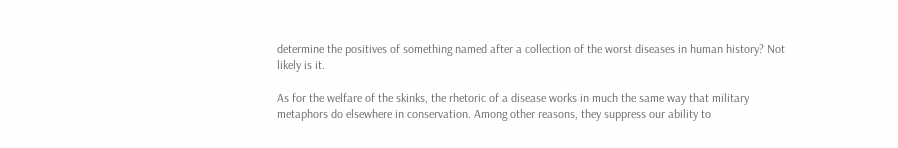determine the positives of something named after a collection of the worst diseases in human history? Not likely is it.

As for the welfare of the skinks, the rhetoric of a disease works in much the same way that military metaphors do elsewhere in conservation. Among other reasons, they suppress our ability to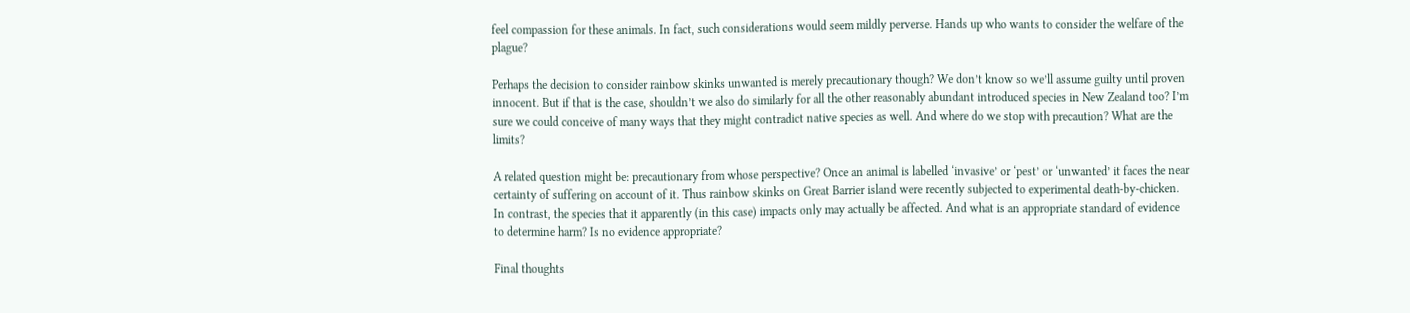feel compassion for these animals. In fact, such considerations would seem mildly perverse. Hands up who wants to consider the welfare of the plague?

Perhaps the decision to consider rainbow skinks unwanted is merely precautionary though? We don’t know so we’ll assume guilty until proven innocent. But if that is the case, shouldn’t we also do similarly for all the other reasonably abundant introduced species in New Zealand too? I’m sure we could conceive of many ways that they might contradict native species as well. And where do we stop with precaution? What are the limits?

A related question might be: precautionary from whose perspective? Once an animal is labelled ‘invasive’ or ‘pest’ or ‘unwanted’ it faces the near certainty of suffering on account of it. Thus rainbow skinks on Great Barrier island were recently subjected to experimental death-by-chicken. In contrast, the species that it apparently (in this case) impacts only may actually be affected. And what is an appropriate standard of evidence to determine harm? Is no evidence appropriate?

Final thoughts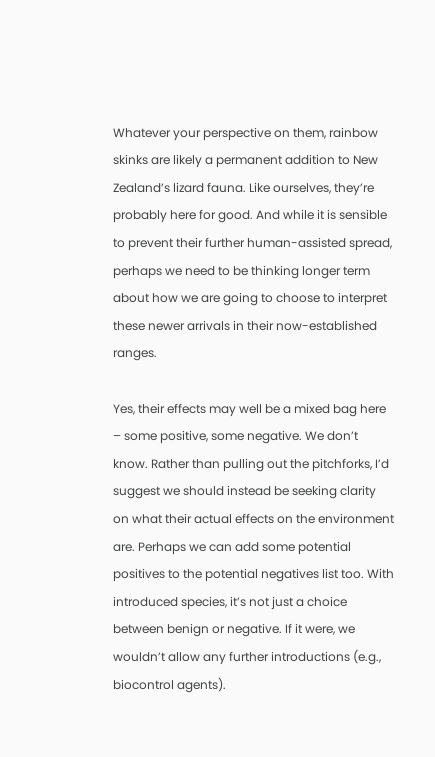Whatever your perspective on them, rainbow skinks are likely a permanent addition to New Zealand’s lizard fauna. Like ourselves, they’re probably here for good. And while it is sensible to prevent their further human-assisted spread, perhaps we need to be thinking longer term about how we are going to choose to interpret these newer arrivals in their now-established ranges.

Yes, their effects may well be a mixed bag here – some positive, some negative. We don’t know. Rather than pulling out the pitchforks, I’d suggest we should instead be seeking clarity on what their actual effects on the environment are. Perhaps we can add some potential positives to the potential negatives list too. With introduced species, it’s not just a choice between benign or negative. If it were, we wouldn’t allow any further introductions (e.g., biocontrol agents).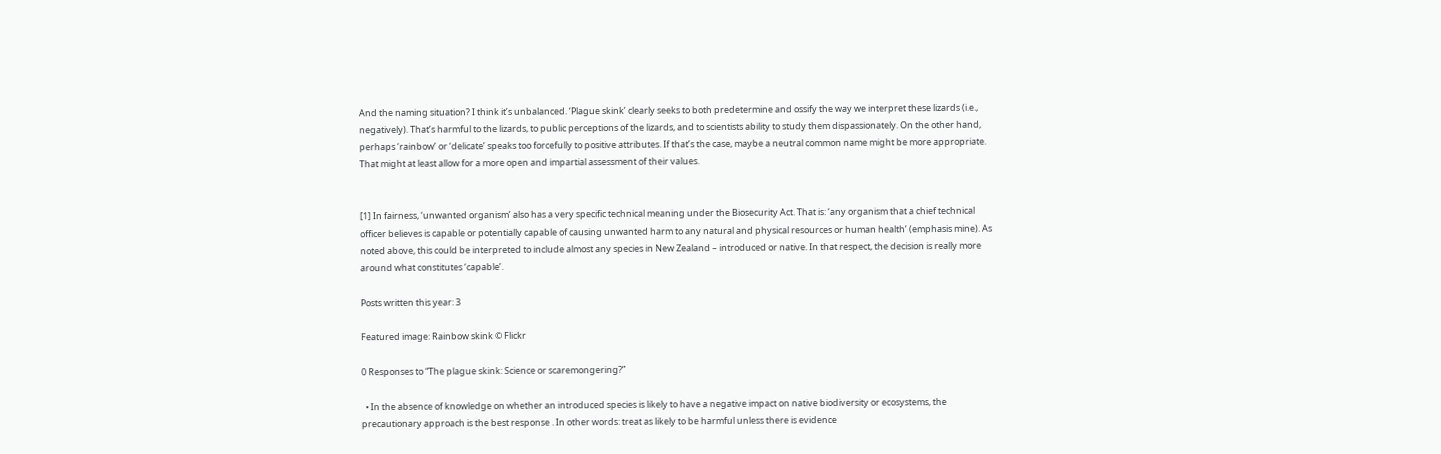And the naming situation? I think it’s unbalanced. ‘Plague skink’ clearly seeks to both predetermine and ossify the way we interpret these lizards (i.e., negatively). That’s harmful to the lizards, to public perceptions of the lizards, and to scientists ability to study them dispassionately. On the other hand, perhaps ‘rainbow’ or ‘delicate’ speaks too forcefully to positive attributes. If that’s the case, maybe a neutral common name might be more appropriate. That might at least allow for a more open and impartial assessment of their values.


[1] In fairness, ‘unwanted organism’ also has a very specific technical meaning under the Biosecurity Act. That is: ‘any organism that a chief technical officer believes is capable or potentially capable of causing unwanted harm to any natural and physical resources or human health’ (emphasis mine). As noted above, this could be interpreted to include almost any species in New Zealand – introduced or native. In that respect, the decision is really more around what constitutes ‘capable’.

Posts written this year: 3

Featured image: Rainbow skink © Flickr

0 Responses to “The plague skink: Science or scaremongering?”

  • In the absence of knowledge on whether an introduced species is likely to have a negative impact on native biodiversity or ecosystems, the precautionary approach is the best response . In other words: treat as likely to be harmful unless there is evidence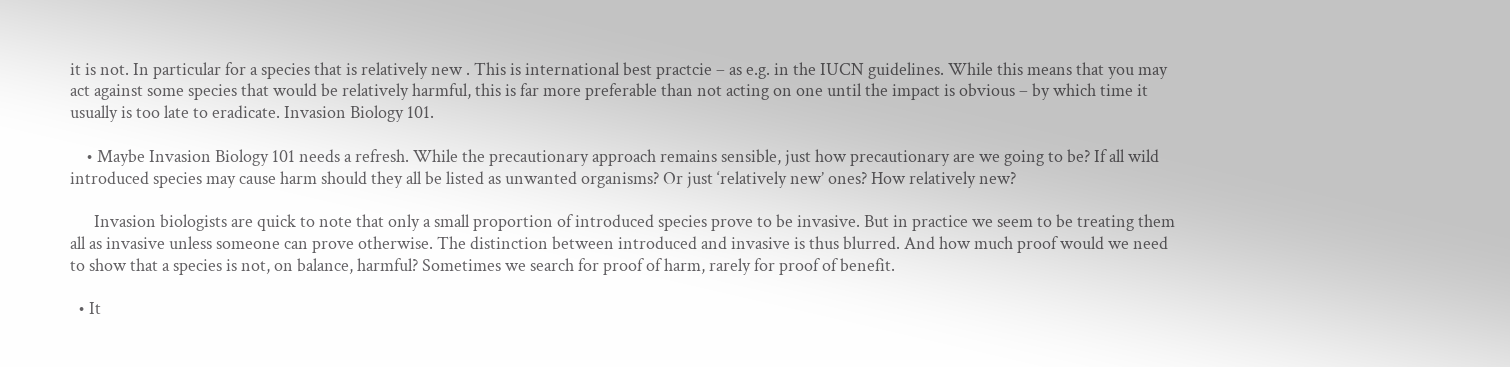it is not. In particular for a species that is relatively new . This is international best practcie – as e.g. in the IUCN guidelines. While this means that you may act against some species that would be relatively harmful, this is far more preferable than not acting on one until the impact is obvious – by which time it usually is too late to eradicate. Invasion Biology 101.

    • Maybe Invasion Biology 101 needs a refresh. While the precautionary approach remains sensible, just how precautionary are we going to be? If all wild introduced species may cause harm should they all be listed as unwanted organisms? Or just ‘relatively new’ ones? How relatively new?

      Invasion biologists are quick to note that only a small proportion of introduced species prove to be invasive. But in practice we seem to be treating them all as invasive unless someone can prove otherwise. The distinction between introduced and invasive is thus blurred. And how much proof would we need to show that a species is not, on balance, harmful? Sometimes we search for proof of harm, rarely for proof of benefit.

  • It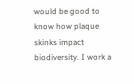would be good to know how plaque skinks impact biodiversity. I work a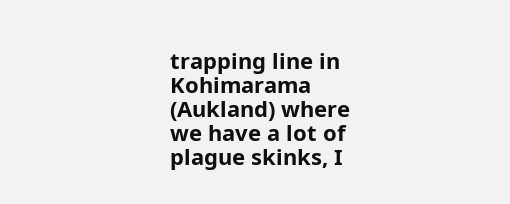trapping line in Kohimarama (Aukland) where we have a lot of plague skinks, I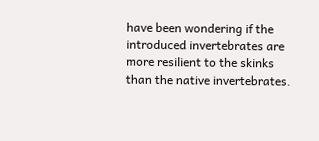have been wondering if the introduced invertebrates are more resilient to the skinks than the native invertebrates.